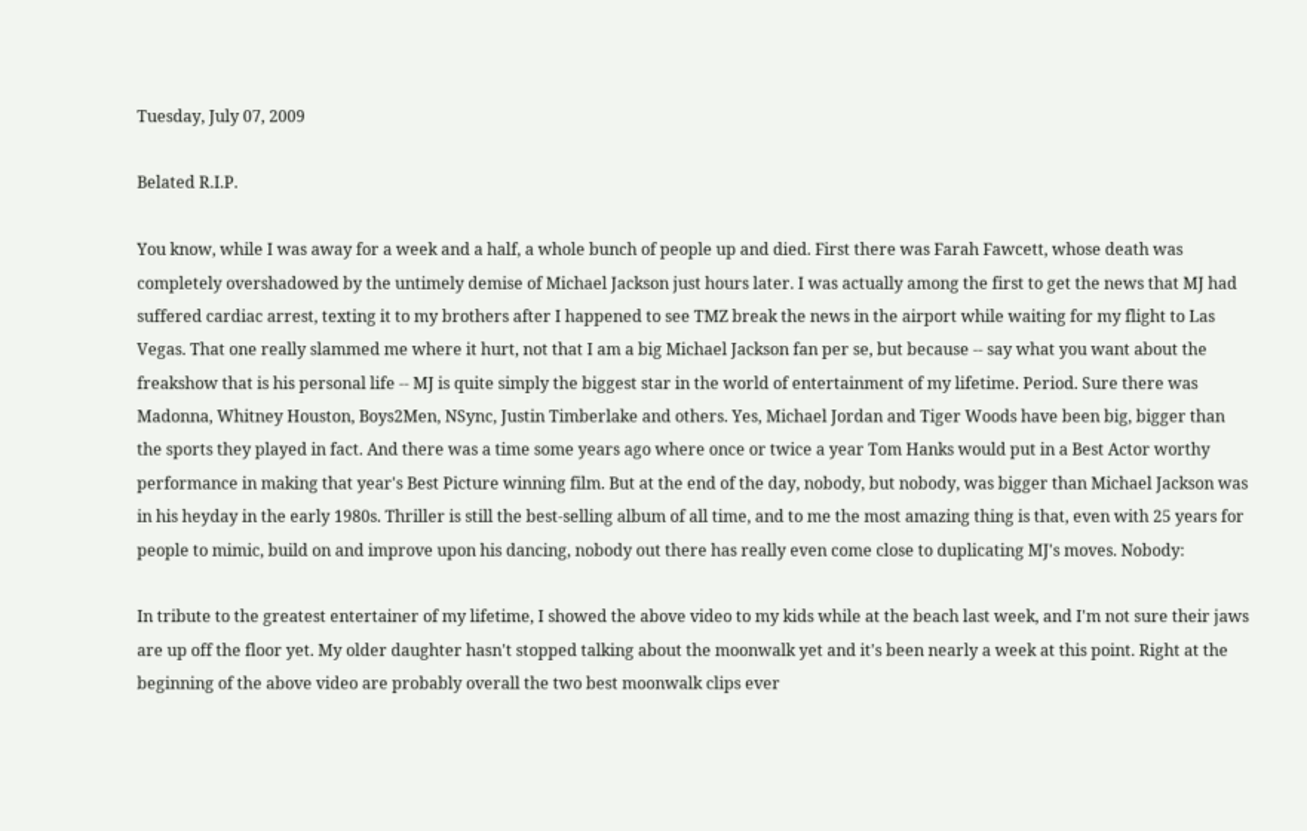Tuesday, July 07, 2009

Belated R.I.P.

You know, while I was away for a week and a half, a whole bunch of people up and died. First there was Farah Fawcett, whose death was completely overshadowed by the untimely demise of Michael Jackson just hours later. I was actually among the first to get the news that MJ had suffered cardiac arrest, texting it to my brothers after I happened to see TMZ break the news in the airport while waiting for my flight to Las Vegas. That one really slammed me where it hurt, not that I am a big Michael Jackson fan per se, but because -- say what you want about the freakshow that is his personal life -- MJ is quite simply the biggest star in the world of entertainment of my lifetime. Period. Sure there was Madonna, Whitney Houston, Boys2Men, NSync, Justin Timberlake and others. Yes, Michael Jordan and Tiger Woods have been big, bigger than the sports they played in fact. And there was a time some years ago where once or twice a year Tom Hanks would put in a Best Actor worthy performance in making that year's Best Picture winning film. But at the end of the day, nobody, but nobody, was bigger than Michael Jackson was in his heyday in the early 1980s. Thriller is still the best-selling album of all time, and to me the most amazing thing is that, even with 25 years for people to mimic, build on and improve upon his dancing, nobody out there has really even come close to duplicating MJ's moves. Nobody:

In tribute to the greatest entertainer of my lifetime, I showed the above video to my kids while at the beach last week, and I'm not sure their jaws are up off the floor yet. My older daughter hasn't stopped talking about the moonwalk yet and it's been nearly a week at this point. Right at the beginning of the above video are probably overall the two best moonwalk clips ever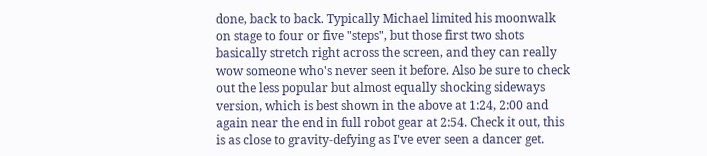done, back to back. Typically Michael limited his moonwalk on stage to four or five "steps", but those first two shots basically stretch right across the screen, and they can really wow someone who's never seen it before. Also be sure to check out the less popular but almost equally shocking sideways version, which is best shown in the above at 1:24, 2:00 and again near the end in full robot gear at 2:54. Check it out, this is as close to gravity-defying as I've ever seen a dancer get.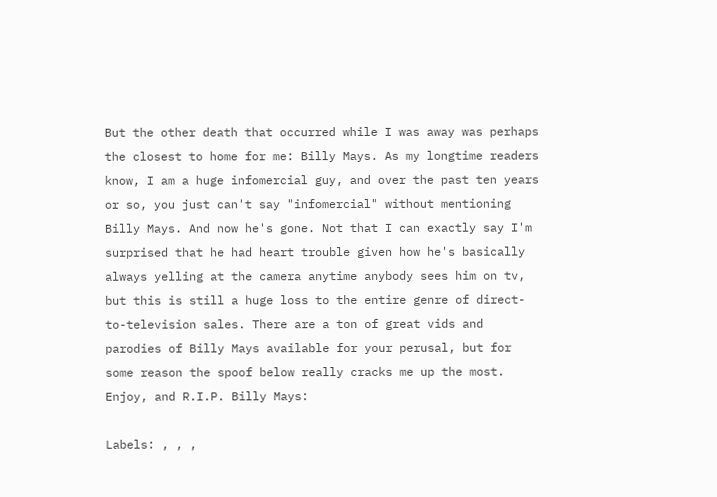But the other death that occurred while I was away was perhaps the closest to home for me: Billy Mays. As my longtime readers know, I am a huge infomercial guy, and over the past ten years or so, you just can't say "infomercial" without mentioning Billy Mays. And now he's gone. Not that I can exactly say I'm surprised that he had heart trouble given how he's basically always yelling at the camera anytime anybody sees him on tv, but this is still a huge loss to the entire genre of direct-to-television sales. There are a ton of great vids and parodies of Billy Mays available for your perusal, but for some reason the spoof below really cracks me up the most. Enjoy, and R.I.P. Billy Mays:

Labels: , , ,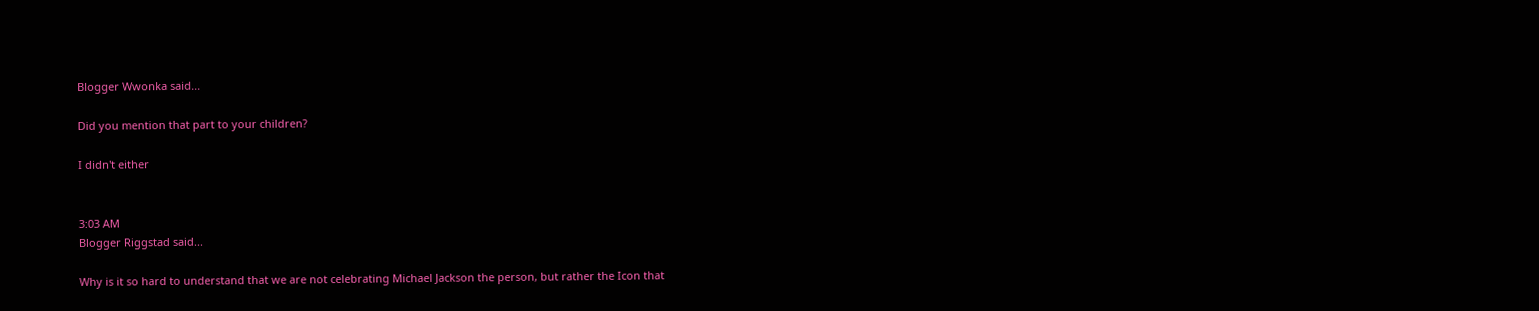Blogger Wwonka said...

Did you mention that part to your children?

I didn't either


3:03 AM
Blogger Riggstad said...

Why is it so hard to understand that we are not celebrating Michael Jackson the person, but rather the Icon that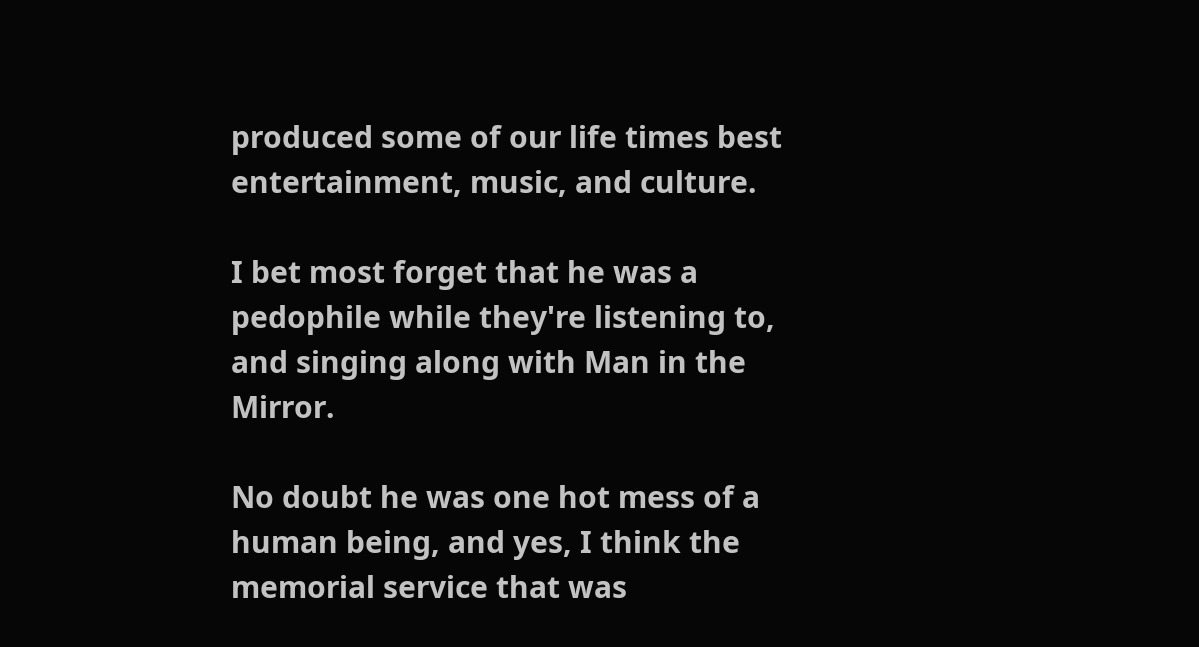produced some of our life times best entertainment, music, and culture.

I bet most forget that he was a pedophile while they're listening to, and singing along with Man in the Mirror.

No doubt he was one hot mess of a human being, and yes, I think the memorial service that was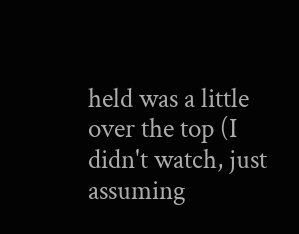held was a little over the top (I didn't watch, just assuming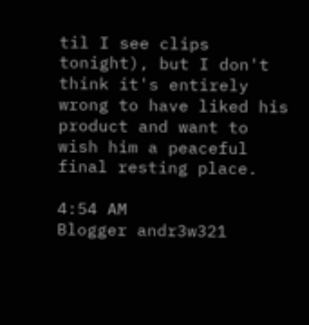til I see clips tonight), but I don't think it's entirely wrong to have liked his product and want to wish him a peaceful final resting place.

4:54 AM
Blogger andr3w321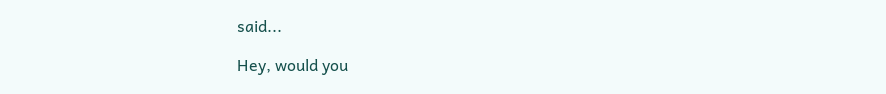said...

Hey, would you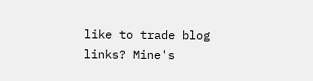like to trade blog links? Mine's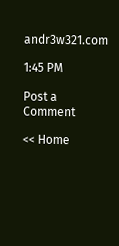andr3w321.com

1:45 PM

Post a Comment

<< Home